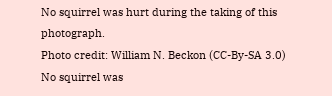No squirrel was hurt during the taking of this photograph.
Photo credit: William N. Beckon (CC-By-SA 3.0)
No squirrel was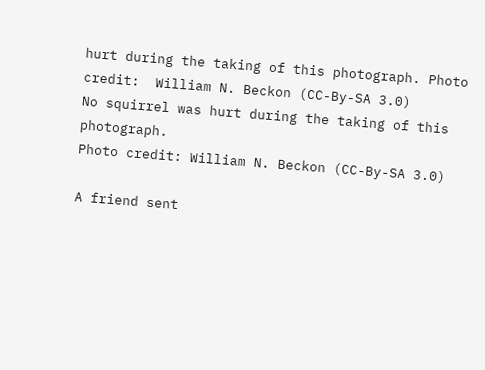hurt during the taking of this photograph. Photo credit:  William N. Beckon (CC-By-SA 3.0)
No squirrel was hurt during the taking of this photograph.
Photo credit: William N. Beckon (CC-By-SA 3.0)

A friend sent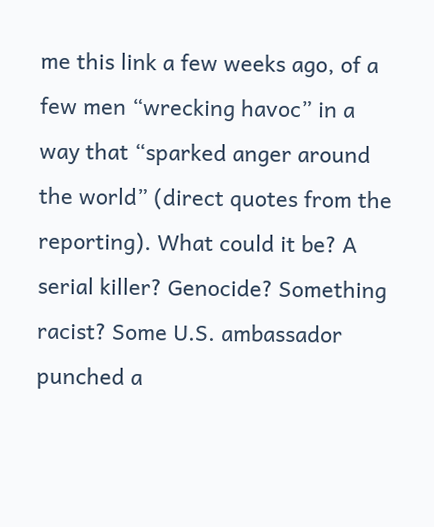me this link a few weeks ago, of a few men “wrecking havoc” in a way that “sparked anger around the world” (direct quotes from the reporting). What could it be? A serial killer? Genocide? Something racist? Some U.S. ambassador punched a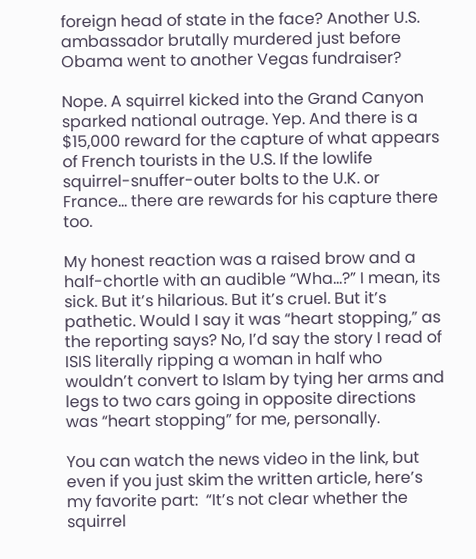foreign head of state in the face? Another U.S. ambassador brutally murdered just before Obama went to another Vegas fundraiser?

Nope. A squirrel kicked into the Grand Canyon sparked national outrage. Yep. And there is a $15,000 reward for the capture of what appears of French tourists in the U.S. If the lowlife squirrel-snuffer-outer bolts to the U.K. or France… there are rewards for his capture there too.

My honest reaction was a raised brow and a half-chortle with an audible “Wha…?” I mean, its sick. But it’s hilarious. But it’s cruel. But it’s pathetic. Would I say it was “heart stopping,” as the reporting says? No, I’d say the story I read of ISIS literally ripping a woman in half who wouldn’t convert to Islam by tying her arms and legs to two cars going in opposite directions was “heart stopping” for me, personally.

You can watch the news video in the link, but even if you just skim the written article, here’s my favorite part:  “It’s not clear whether the squirrel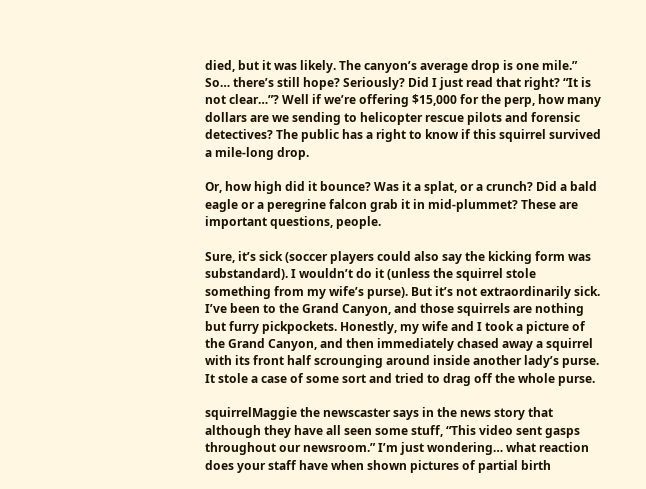died, but it was likely. The canyon’s average drop is one mile.” So… there’s still hope? Seriously? Did I just read that right? “It is not clear…”? Well if we’re offering $15,000 for the perp, how many dollars are we sending to helicopter rescue pilots and forensic detectives? The public has a right to know if this squirrel survived a mile-long drop.

Or, how high did it bounce? Was it a splat, or a crunch? Did a bald eagle or a peregrine falcon grab it in mid-plummet? These are important questions, people.

Sure, it’s sick (soccer players could also say the kicking form was substandard). I wouldn’t do it (unless the squirrel stole something from my wife’s purse). But it’s not extraordinarily sick. I’ve been to the Grand Canyon, and those squirrels are nothing but furry pickpockets. Honestly, my wife and I took a picture of the Grand Canyon, and then immediately chased away a squirrel with its front half scrounging around inside another lady’s purse. It stole a case of some sort and tried to drag off the whole purse.

squirrelMaggie the newscaster says in the news story that although they have all seen some stuff, “This video sent gasps throughout our newsroom.” I’m just wondering… what reaction does your staff have when shown pictures of partial birth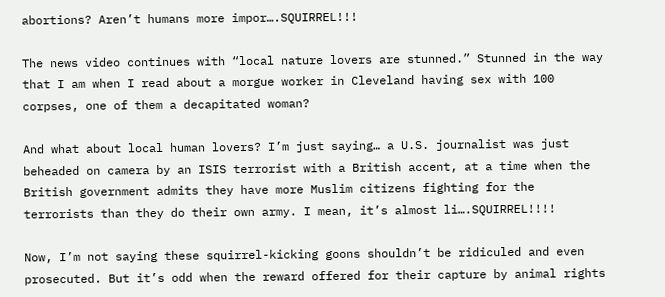abortions? Aren’t humans more impor….SQUIRREL!!!

The news video continues with “local nature lovers are stunned.” Stunned in the way that I am when I read about a morgue worker in Cleveland having sex with 100 corpses, one of them a decapitated woman?

And what about local human lovers? I’m just saying… a U.S. journalist was just beheaded on camera by an ISIS terrorist with a British accent, at a time when the British government admits they have more Muslim citizens fighting for the terrorists than they do their own army. I mean, it’s almost li….SQUIRREL!!!!

Now, I’m not saying these squirrel-kicking goons shouldn’t be ridiculed and even prosecuted. But it’s odd when the reward offered for their capture by animal rights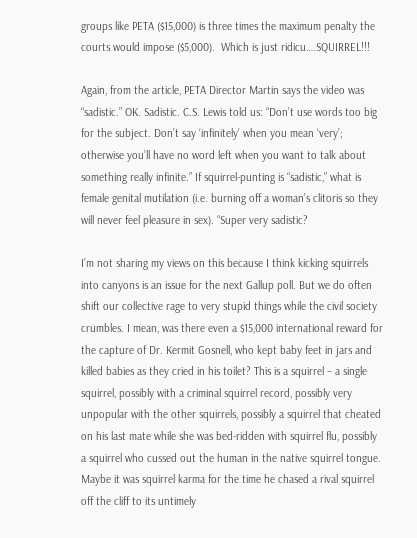groups like PETA ($15,000) is three times the maximum penalty the courts would impose ($5,000).  Which is just ridicu….SQUIRREL!!!

Again, from the article, PETA Director Martin says the video was “sadistic.” OK. Sadistic. C.S. Lewis told us: “Don’t use words too big for the subject. Don’t say ‘infinitely’ when you mean ‘very’; otherwise you’ll have no word left when you want to talk about something really infinite.” If squirrel-punting is “sadistic,” what is female genital mutilation (i.e. burning off a woman’s clitoris so they will never feel pleasure in sex). “Super very sadistic?

I’m not sharing my views on this because I think kicking squirrels into canyons is an issue for the next Gallup poll. But we do often shift our collective rage to very stupid things while the civil society crumbles. I mean, was there even a $15,000 international reward for the capture of Dr. Kermit Gosnell, who kept baby feet in jars and killed babies as they cried in his toilet? This is a squirrel – a single squirrel, possibly with a criminal squirrel record, possibly very unpopular with the other squirrels, possibly a squirrel that cheated on his last mate while she was bed-ridden with squirrel flu, possibly a squirrel who cussed out the human in the native squirrel tongue. Maybe it was squirrel karma for the time he chased a rival squirrel off the cliff to its untimely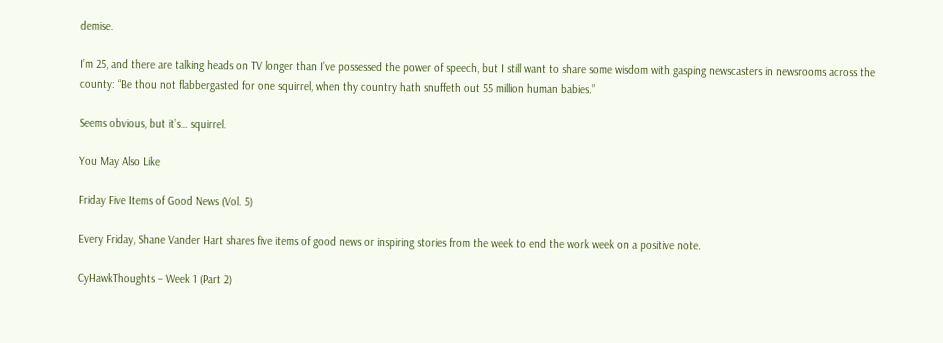demise.

I’m 25, and there are talking heads on TV longer than I’ve possessed the power of speech, but I still want to share some wisdom with gasping newscasters in newsrooms across the county: “Be thou not flabbergasted for one squirrel, when thy country hath snuffeth out 55 million human babies.”

Seems obvious, but it’s… squirrel.

You May Also Like

Friday Five Items of Good News (Vol. 5)

Every Friday, Shane Vander Hart shares five items of good news or inspiring stories from the week to end the work week on a positive note.

CyHawkThoughts – Week 1 (Part 2)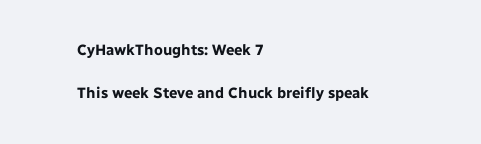CyHawkThoughts: Week 7

This week Steve and Chuck breifly speak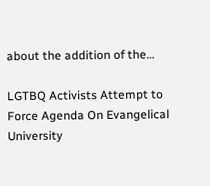about the addition of the…

LGTBQ Activists Attempt to Force Agenda On Evangelical University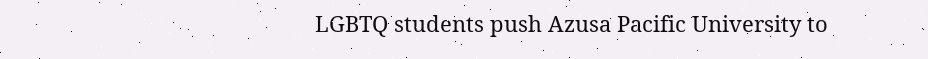LGBTQ students push Azusa Pacific University to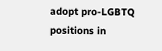adopt pro-LGBTQ positions in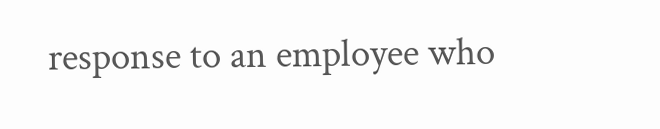response to an employee who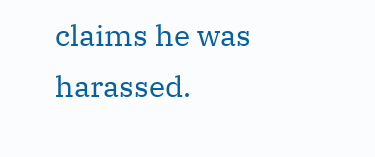claims he was harassed.